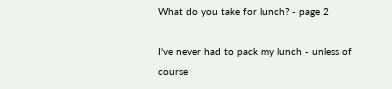What do you take for lunch? - page 2

I've never had to pack my lunch - unless of course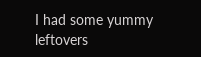I had some yummy leftovers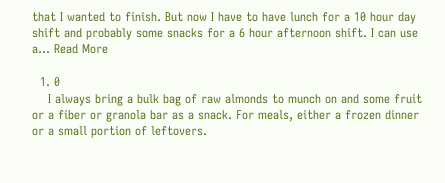that I wanted to finish. But now I have to have lunch for a 10 hour day shift and probably some snacks for a 6 hour afternoon shift. I can use a... Read More

  1. 0
    I always bring a bulk bag of raw almonds to munch on and some fruit or a fiber or granola bar as a snack. For meals, either a frozen dinner or a small portion of leftovers.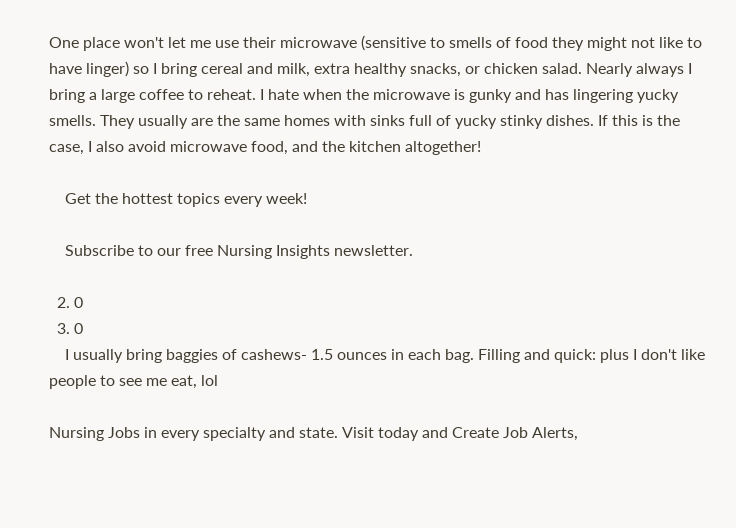One place won't let me use their microwave (sensitive to smells of food they might not like to have linger) so I bring cereal and milk, extra healthy snacks, or chicken salad. Nearly always I bring a large coffee to reheat. I hate when the microwave is gunky and has lingering yucky smells. They usually are the same homes with sinks full of yucky stinky dishes. If this is the case, I also avoid microwave food, and the kitchen altogether!

    Get the hottest topics every week!

    Subscribe to our free Nursing Insights newsletter.

  2. 0
  3. 0
    I usually bring baggies of cashews- 1.5 ounces in each bag. Filling and quick: plus I don't like people to see me eat, lol

Nursing Jobs in every specialty and state. Visit today and Create Job Alerts,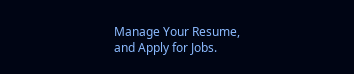Manage Your Resume, and Apply for Jobs.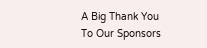A Big Thank You To Our Sponsors